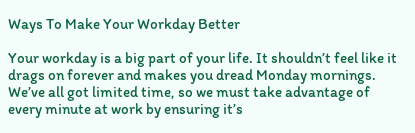Ways To Make Your Workday Better

Your workday is a big part of your life. It shouldn’t feel like it drags on forever and makes you dread Monday mornings. We’ve all got limited time, so we must take advantage of every minute at work by ensuring it’s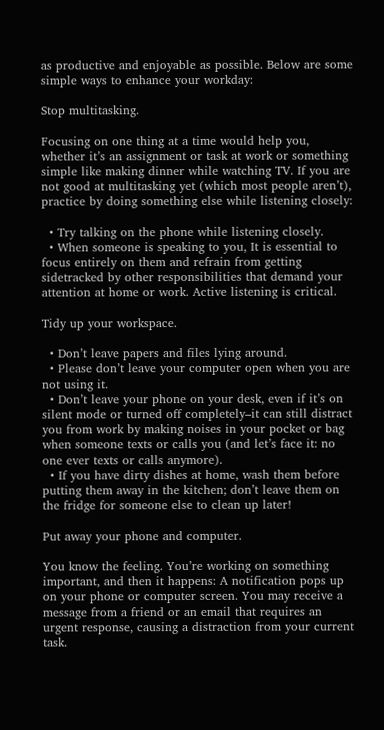as productive and enjoyable as possible. Below are some simple ways to enhance your workday:

Stop multitasking.

Focusing on one thing at a time would help you, whether it’s an assignment or task at work or something simple like making dinner while watching TV. If you are not good at multitasking yet (which most people aren’t), practice by doing something else while listening closely:

  • Try talking on the phone while listening closely.
  • When someone is speaking to you, It is essential to focus entirely on them and refrain from getting sidetracked by other responsibilities that demand your attention at home or work. Active listening is critical.

Tidy up your workspace.

  • Don’t leave papers and files lying around.
  • Please don’t leave your computer open when you are not using it.
  • Don’t leave your phone on your desk, even if it’s on silent mode or turned off completely–it can still distract you from work by making noises in your pocket or bag when someone texts or calls you (and let’s face it: no one ever texts or calls anymore).
  • If you have dirty dishes at home, wash them before putting them away in the kitchen; don’t leave them on the fridge for someone else to clean up later!

Put away your phone and computer.

You know the feeling. You’re working on something important, and then it happens: A notification pops up on your phone or computer screen. You may receive a message from a friend or an email that requires an urgent response, causing a distraction from your current task.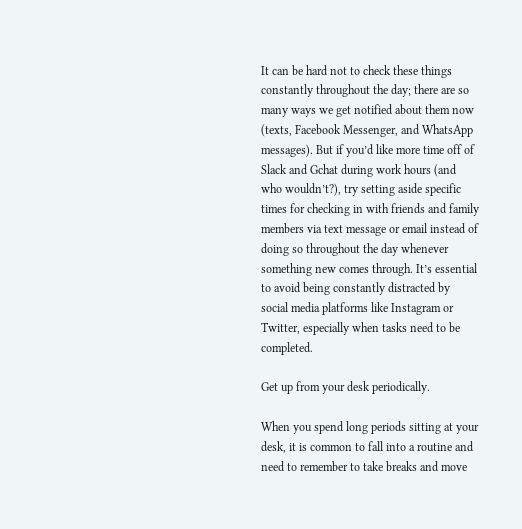It can be hard not to check these things constantly throughout the day; there are so many ways we get notified about them now (texts, Facebook Messenger, and WhatsApp messages). But if you’d like more time off of Slack and Gchat during work hours (and who wouldn’t?), try setting aside specific times for checking in with friends and family members via text message or email instead of doing so throughout the day whenever something new comes through. It’s essential to avoid being constantly distracted by social media platforms like Instagram or Twitter, especially when tasks need to be completed.

Get up from your desk periodically.

When you spend long periods sitting at your desk, it is common to fall into a routine and need to remember to take breaks and move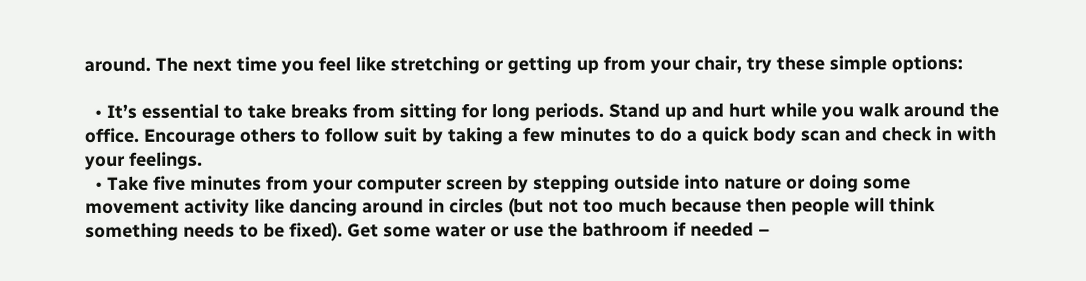around. The next time you feel like stretching or getting up from your chair, try these simple options:

  • It’s essential to take breaks from sitting for long periods. Stand up and hurt while you walk around the office. Encourage others to follow suit by taking a few minutes to do a quick body scan and check in with your feelings.
  • Take five minutes from your computer screen by stepping outside into nature or doing some movement activity like dancing around in circles (but not too much because then people will think something needs to be fixed). Get some water or use the bathroom if needed –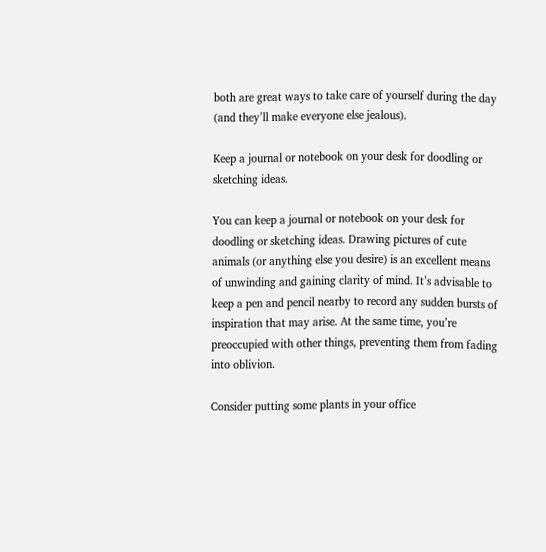both are great ways to take care of yourself during the day (and they’ll make everyone else jealous).

Keep a journal or notebook on your desk for doodling or sketching ideas.

You can keep a journal or notebook on your desk for doodling or sketching ideas. Drawing pictures of cute animals (or anything else you desire) is an excellent means of unwinding and gaining clarity of mind. It’s advisable to keep a pen and pencil nearby to record any sudden bursts of inspiration that may arise. At the same time, you’re preoccupied with other things, preventing them from fading into oblivion.

Consider putting some plants in your office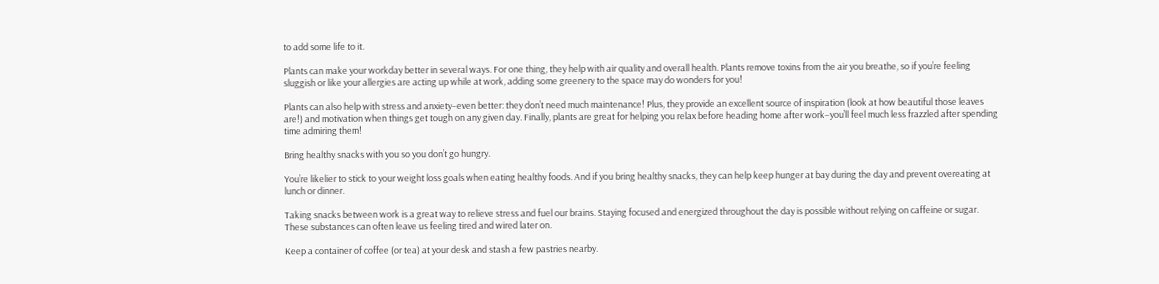to add some life to it.

Plants can make your workday better in several ways. For one thing, they help with air quality and overall health. Plants remove toxins from the air you breathe, so if you’re feeling sluggish or like your allergies are acting up while at work, adding some greenery to the space may do wonders for you!

Plants can also help with stress and anxiety–even better: they don’t need much maintenance! Plus, they provide an excellent source of inspiration (look at how beautiful those leaves are!) and motivation when things get tough on any given day. Finally, plants are great for helping you relax before heading home after work–you’ll feel much less frazzled after spending time admiring them!

Bring healthy snacks with you so you don’t go hungry.

You’re likelier to stick to your weight loss goals when eating healthy foods. And if you bring healthy snacks, they can help keep hunger at bay during the day and prevent overeating at lunch or dinner.

Taking snacks between work is a great way to relieve stress and fuel our brains. Staying focused and energized throughout the day is possible without relying on caffeine or sugar. These substances can often leave us feeling tired and wired later on.

Keep a container of coffee (or tea) at your desk and stash a few pastries nearby.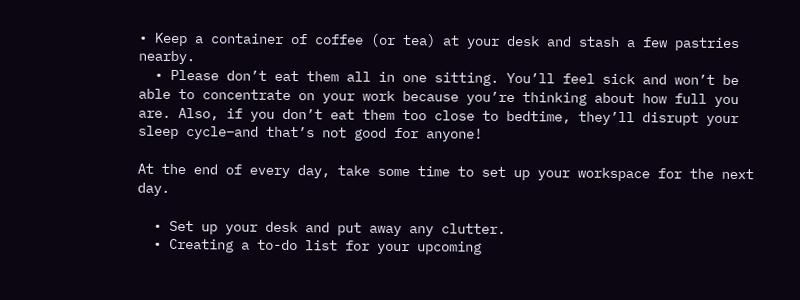• Keep a container of coffee (or tea) at your desk and stash a few pastries nearby.
  • Please don’t eat them all in one sitting. You’ll feel sick and won’t be able to concentrate on your work because you’re thinking about how full you are. Also, if you don’t eat them too close to bedtime, they’ll disrupt your sleep cycle–and that’s not good for anyone!

At the end of every day, take some time to set up your workspace for the next day.

  • Set up your desk and put away any clutter.
  • Creating a to-do list for your upcoming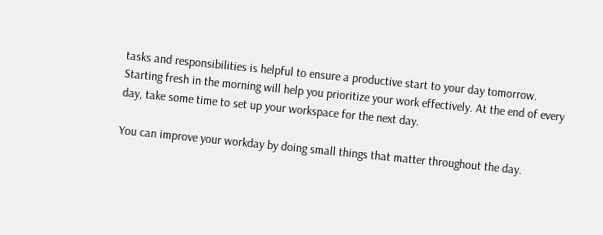tasks and responsibilities is helpful to ensure a productive start to your day tomorrow. Starting fresh in the morning will help you prioritize your work effectively. At the end of every day, take some time to set up your workspace for the next day.

You can improve your workday by doing small things that matter throughout the day.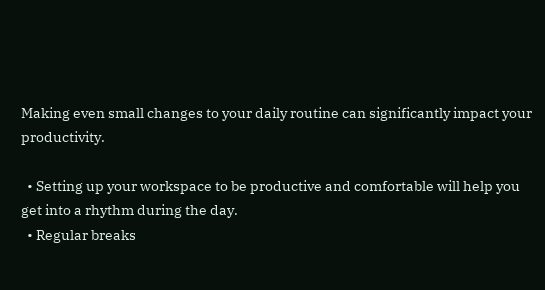Making even small changes to your daily routine can significantly impact your productivity.

  • Setting up your workspace to be productive and comfortable will help you get into a rhythm during the day.
  • Regular breaks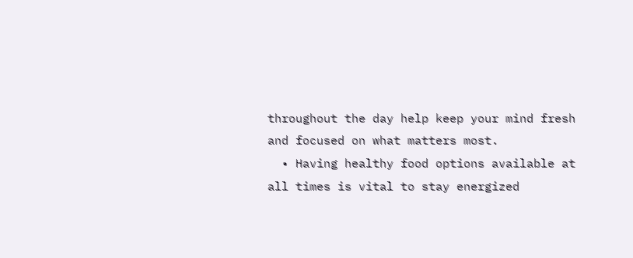throughout the day help keep your mind fresh and focused on what matters most.
  • Having healthy food options available at all times is vital to stay energized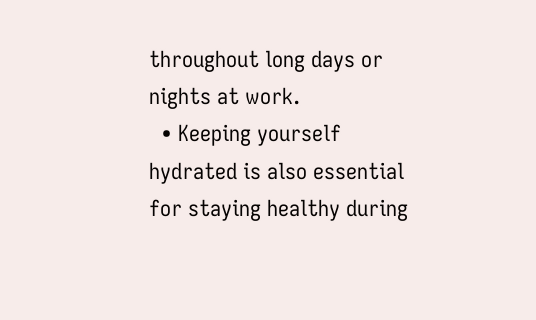throughout long days or nights at work.
  • Keeping yourself hydrated is also essential for staying healthy during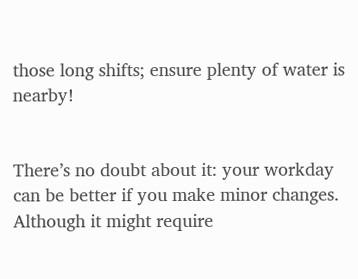those long shifts; ensure plenty of water is nearby!


There’s no doubt about it: your workday can be better if you make minor changes. Although it might require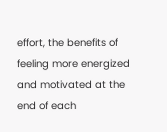effort, the benefits of feeling more energized and motivated at the end of each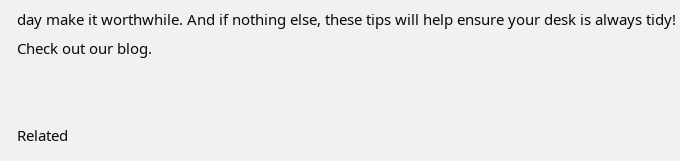day make it worthwhile. And if nothing else, these tips will help ensure your desk is always tidy! Check out our blog.


Related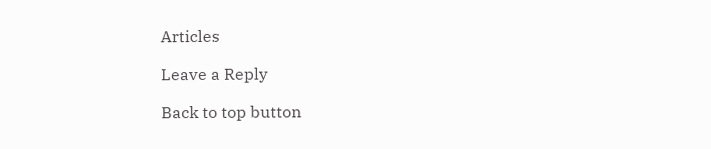Articles

Leave a Reply

Back to top button